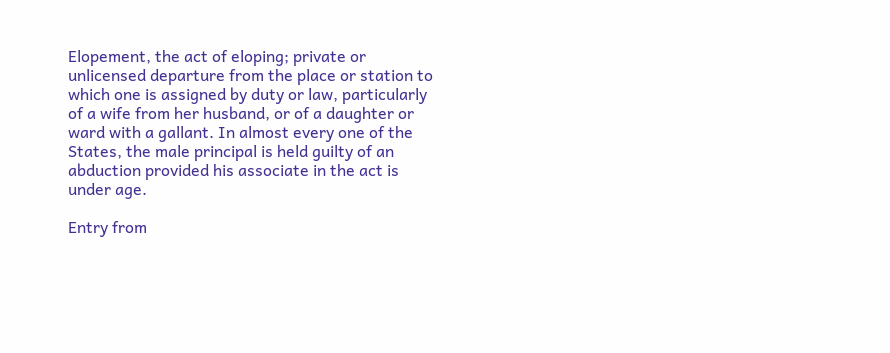Elopement, the act of eloping; private or unlicensed departure from the place or station to which one is assigned by duty or law, particularly of a wife from her husband, or of a daughter or ward with a gallant. In almost every one of the States, the male principal is held guilty of an abduction provided his associate in the act is under age.

Entry from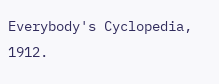Everybody's Cyclopedia, 1912.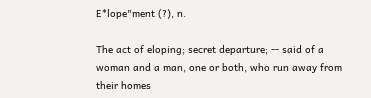E*lope"ment (?), n.

The act of eloping; secret departure; -- said of a woman and a man, one or both, who run away from their homes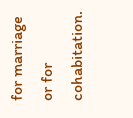for marriage or for cohabitation.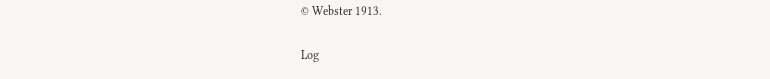© Webster 1913.

Log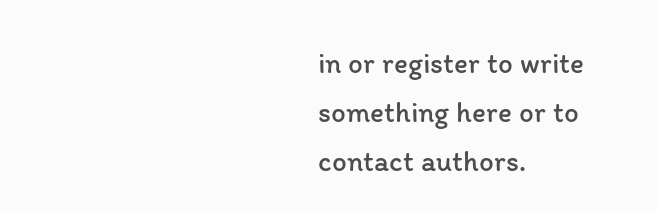in or register to write something here or to contact authors.